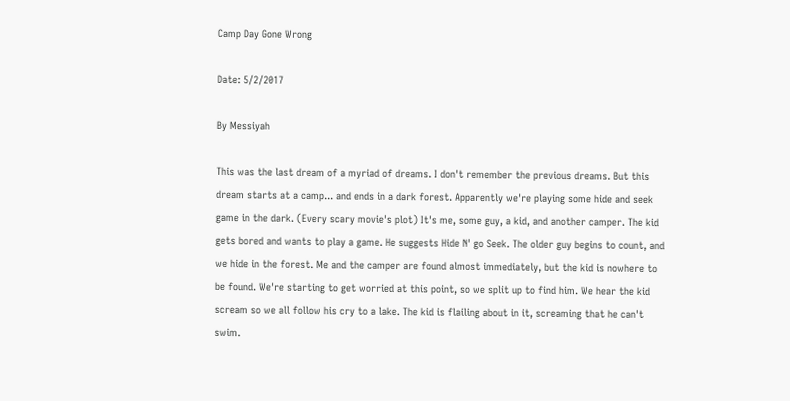Camp Day Gone Wrong

Date: 5/2/2017

By Messiyah

This was the last dream of a myriad of dreams. I don't remember the previous dreams. But this dream starts at a camp... and ends in a dark forest. Apparently we're playing some hide and seek game in the dark. (Every scary movie's plot) It's me, some guy, a kid, and another camper. The kid gets bored and wants to play a game. He suggests Hide N' go Seek. The older guy begins to count, and we hide in the forest. Me and the camper are found almost immediately, but the kid is nowhere to be found. We're starting to get worried at this point, so we split up to find him. We hear the kid scream so we all follow his cry to a lake. The kid is flailing about in it, screaming that he can't swim.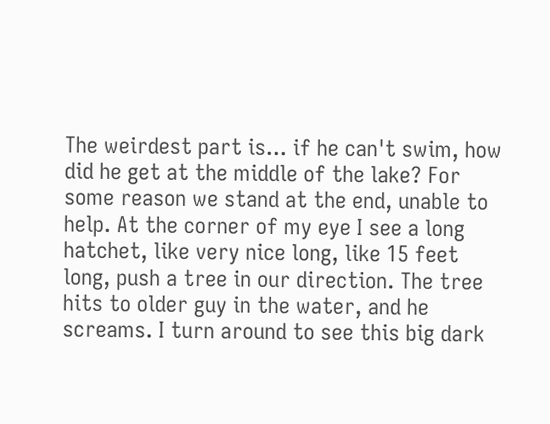The weirdest part is... if he can't swim, how did he get at the middle of the lake? For some reason we stand at the end, unable to help. At the corner of my eye I see a long hatchet, like very nice long, like 15 feet long, push a tree in our direction. The tree hits to older guy in the water, and he screams. I turn around to see this big dark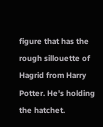figure that has the rough sillouette of Hagrid from Harry Potter. He's holding the hatchet.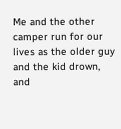Me and the other camper run for our lives as the older guy and the kid drown, and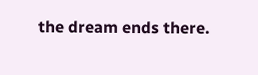the dream ends there.